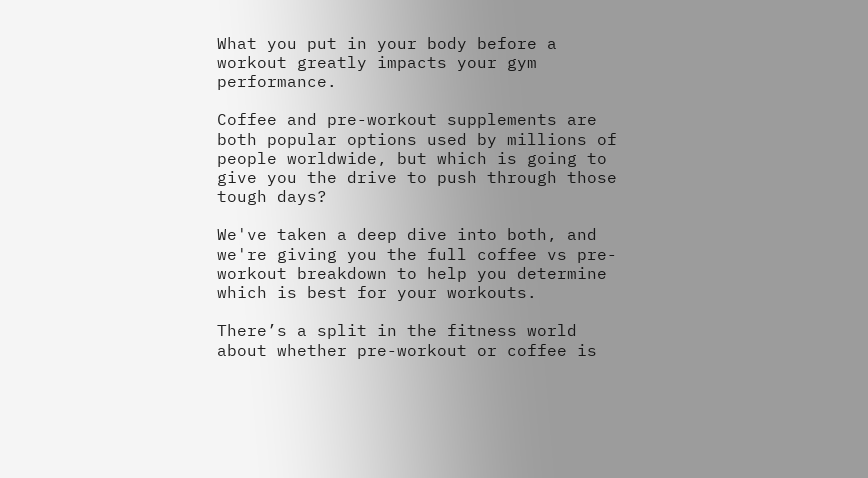What you put in your body before a workout greatly impacts your gym performance.

Coffee and pre-workout supplements are both popular options used by millions of people worldwide, but which is going to give you the drive to push through those tough days?

We've taken a deep dive into both, and we're giving you the full coffee vs pre-workout breakdown to help you determine which is best for your workouts.

There’s a split in the fitness world about whether pre-workout or coffee is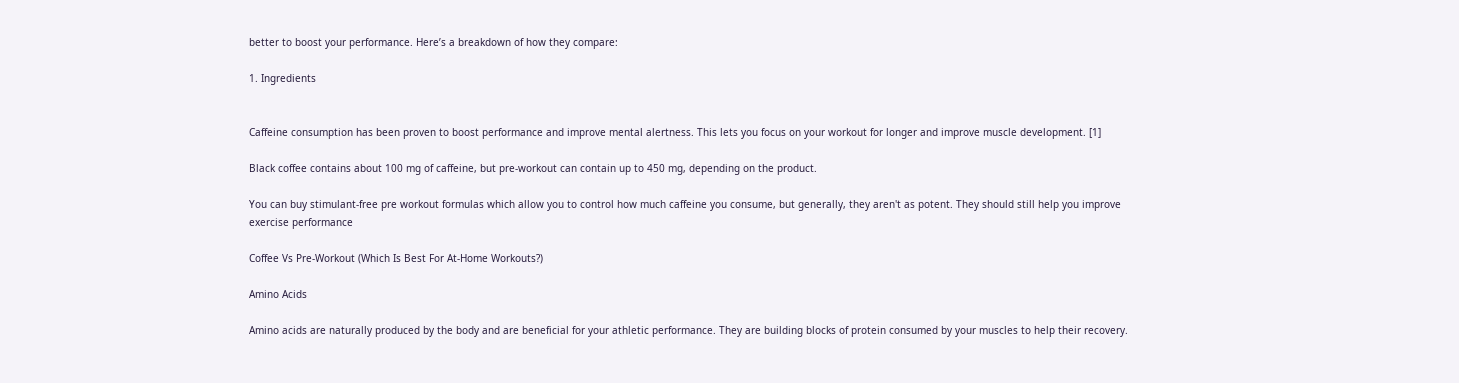better to boost your performance. Here’s a breakdown of how they compare:

1. Ingredients


Caffeine consumption has been proven to boost performance and improve mental alertness. This lets you focus on your workout for longer and improve muscle development. [1]

Black coffee contains about 100 mg of caffeine, but pre-workout can contain up to 450 mg, depending on the product.

You can buy stimulant-free pre workout formulas which allow you to control how much caffeine you consume, but generally, they aren't as potent. They should still help you improve exercise performance

Coffee Vs Pre-Workout (Which Is Best For At-Home Workouts?)

Amino Acids

Amino acids are naturally produced by the body and are beneficial for your athletic performance. They are building blocks of protein consumed by your muscles to help their recovery.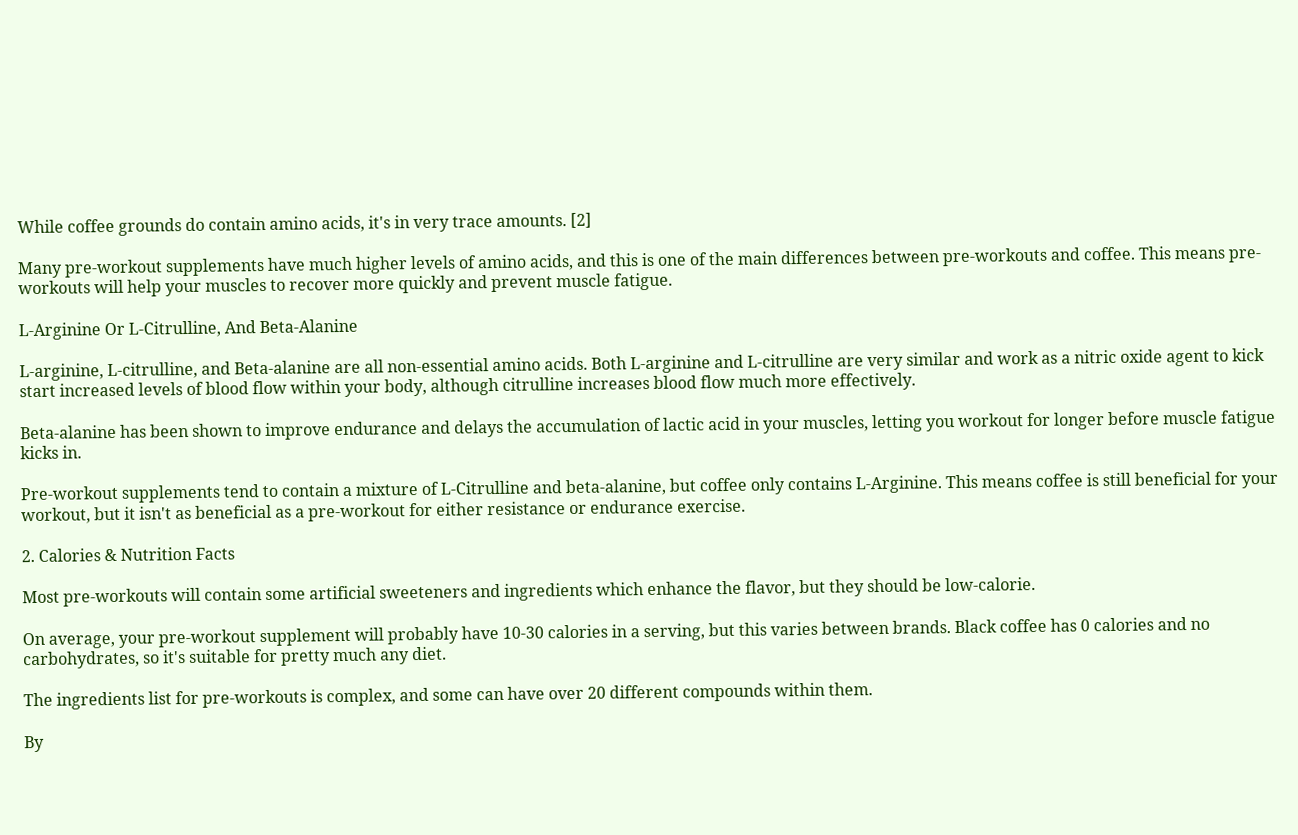While coffee grounds do contain amino acids, it's in very trace amounts. [2]

Many pre-workout supplements have much higher levels of amino acids, and this is one of the main differences between pre-workouts and coffee. This means pre-workouts will help your muscles to recover more quickly and prevent muscle fatigue.

L-Arginine Or L-Citrulline, And Beta-Alanine

L-arginine, L-citrulline, and Beta-alanine are all non-essential amino acids. Both L-arginine and L-citrulline are very similar and work as a nitric oxide agent to kick start increased levels of blood flow within your body, although citrulline increases blood flow much more effectively.

Beta-alanine has been shown to improve endurance and delays the accumulation of lactic acid in your muscles, letting you workout for longer before muscle fatigue kicks in.

Pre-workout supplements tend to contain a mixture of L-Citrulline and beta-alanine, but coffee only contains L-Arginine. This means coffee is still beneficial for your workout, but it isn't as beneficial as a pre-workout for either resistance or endurance exercise.

2. Calories & Nutrition Facts

Most pre-workouts will contain some artificial sweeteners and ingredients which enhance the flavor, but they should be low-calorie.

On average, your pre-workout supplement will probably have 10-30 calories in a serving, but this varies between brands. Black coffee has 0 calories and no carbohydrates, so it's suitable for pretty much any diet.

The ingredients list for pre-workouts is complex, and some can have over 20 different compounds within them.

By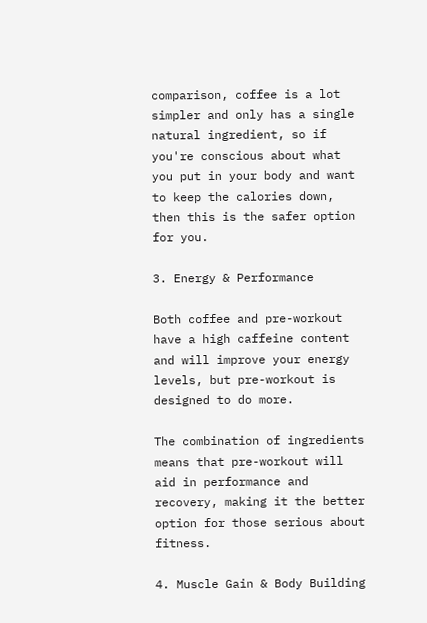comparison, coffee is a lot simpler and only has a single natural ingredient, so if you're conscious about what you put in your body and want to keep the calories down, then this is the safer option for you.

3. Energy & Performance

Both coffee and pre-workout have a high caffeine content and will improve your energy levels, but pre-workout is designed to do more.

The combination of ingredients means that pre-workout will aid in performance and recovery, making it the better option for those serious about fitness.

4. Muscle Gain & Body Building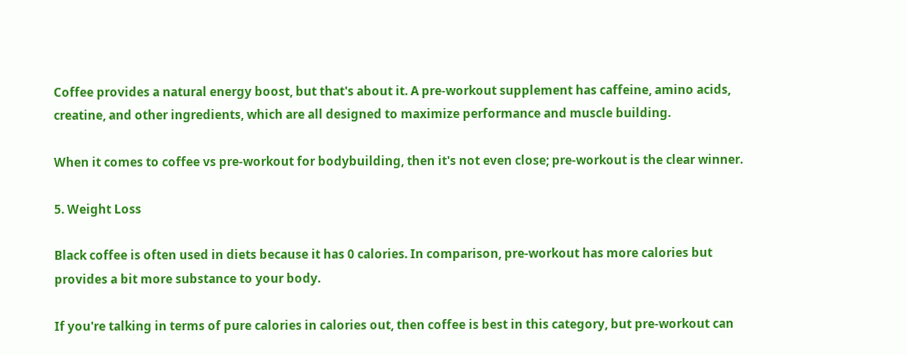Coffee provides a natural energy boost, but that's about it. A pre-workout supplement has caffeine, amino acids, creatine, and other ingredients, which are all designed to maximize performance and muscle building.

When it comes to coffee vs pre-workout for bodybuilding, then it's not even close; pre-workout is the clear winner.

5. Weight Loss

Black coffee is often used in diets because it has 0 calories. In comparison, pre-workout has more calories but provides a bit more substance to your body.

If you're talking in terms of pure calories in calories out, then coffee is best in this category, but pre-workout can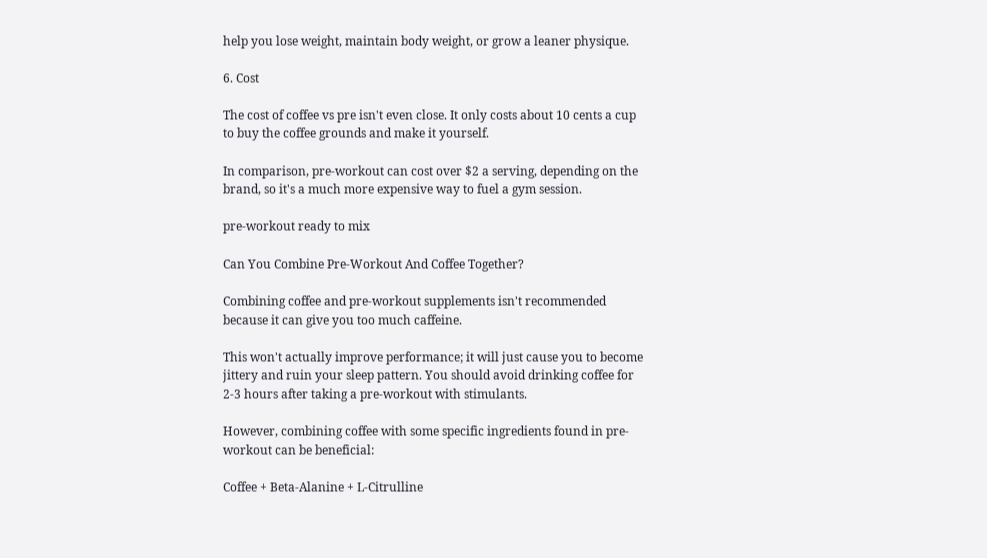help you lose weight, maintain body weight, or grow a leaner physique.

6. Cost

The cost of coffee vs pre isn't even close. It only costs about 10 cents a cup to buy the coffee grounds and make it yourself.

In comparison, pre-workout can cost over $2 a serving, depending on the brand, so it's a much more expensive way to fuel a gym session.

pre-workout ready to mix

Can You Combine Pre-Workout And Coffee Together?

Combining coffee and pre-workout supplements isn't recommended because it can give you too much caffeine.

This won't actually improve performance; it will just cause you to become jittery and ruin your sleep pattern. You should avoid drinking coffee for 2-3 hours after taking a pre-workout with stimulants.

However, combining coffee with some specific ingredients found in pre-workout can be beneficial:

Coffee + Beta-Alanine + L-Citrulline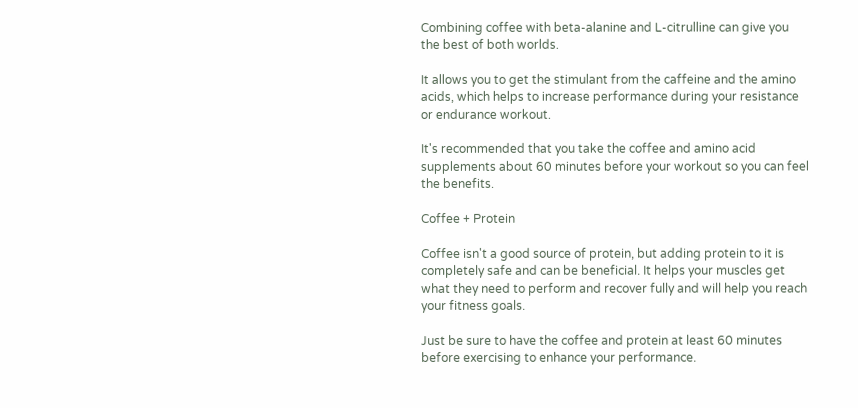Combining coffee with beta-alanine and L-citrulline can give you the best of both worlds.

It allows you to get the stimulant from the caffeine and the amino acids, which helps to increase performance during your resistance or endurance workout.

It's recommended that you take the coffee and amino acid supplements about 60 minutes before your workout so you can feel the benefits.

Coffee + Protein

Coffee isn't a good source of protein, but adding protein to it is completely safe and can be beneficial. It helps your muscles get what they need to perform and recover fully and will help you reach your fitness goals.

Just be sure to have the coffee and protein at least 60 minutes before exercising to enhance your performance.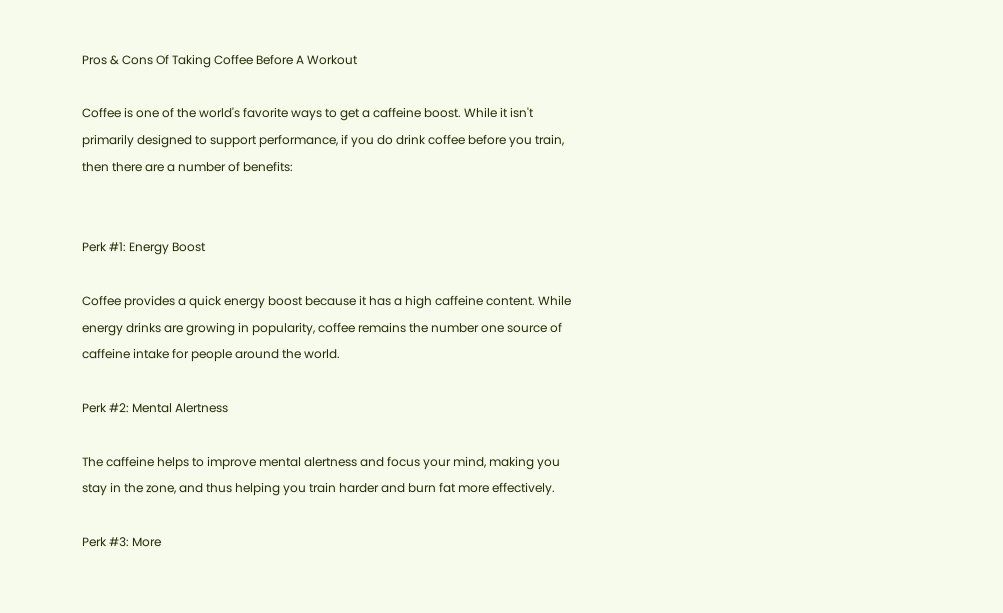Pros & Cons Of Taking Coffee Before A Workout

Coffee is one of the world's favorite ways to get a caffeine boost. While it isn't primarily designed to support performance, if you do drink coffee before you train, then there are a number of benefits:


Perk #1: Energy Boost

Coffee provides a quick energy boost because it has a high caffeine content. While energy drinks are growing in popularity, coffee remains the number one source of caffeine intake for people around the world.

Perk #2: Mental Alertness

The caffeine helps to improve mental alertness and focus your mind, making you stay in the zone, and thus helping you train harder and burn fat more effectively.

Perk #3: More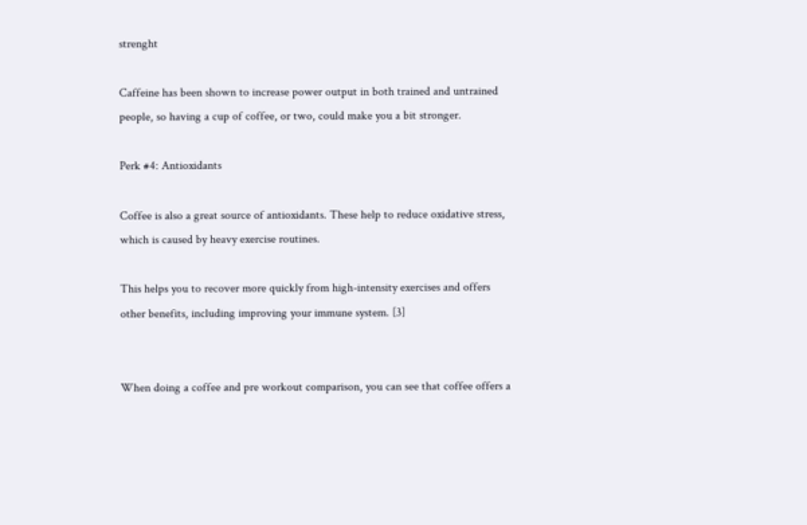strenght

Caffeine has been shown to increase power output in both trained and untrained people, so having a cup of coffee, or two, could make you a bit stronger.

Perk #4: Antioxidants

Coffee is also a great source of antioxidants. These help to reduce oxidative stress, which is caused by heavy exercise routines.

This helps you to recover more quickly from high-intensity exercises and offers other benefits, including improving your immune system. [3]


When doing a coffee and pre workout comparison, you can see that coffee offers a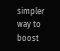simpler way to boost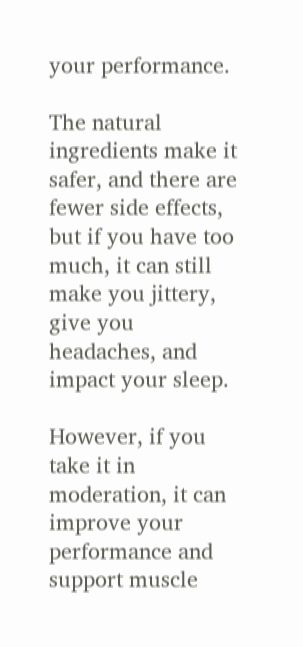your performance.

The natural ingredients make it safer, and there are fewer side effects, but if you have too much, it can still make you jittery, give you headaches, and impact your sleep.

However, if you take it in moderation, it can improve your performance and support muscle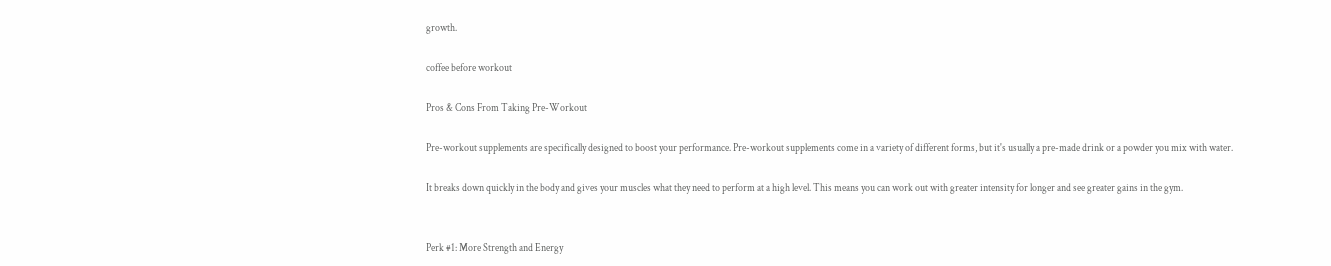growth.

coffee before workout

Pros & Cons From Taking Pre-Workout

Pre-workout supplements are specifically designed to boost your performance. Pre-workout supplements come in a variety of different forms, but it's usually a pre-made drink or a powder you mix with water.

It breaks down quickly in the body and gives your muscles what they need to perform at a high level. This means you can work out with greater intensity for longer and see greater gains in the gym.


Perk #1: More Strength and Energy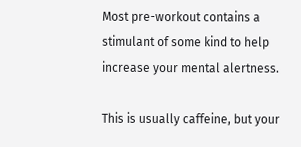Most pre-workout contains a stimulant of some kind to help increase your mental alertness.

This is usually caffeine, but your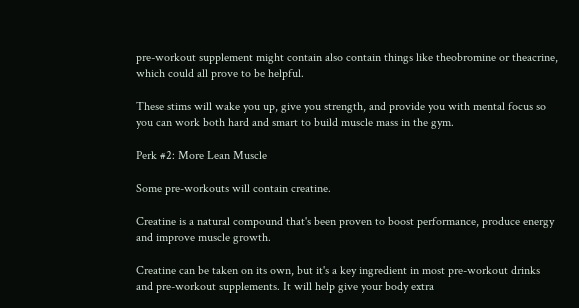pre-workout supplement might contain also contain things like theobromine or theacrine, which could all prove to be helpful.

These stims will wake you up, give you strength, and provide you with mental focus so you can work both hard and smart to build muscle mass in the gym.

Perk #2: More Lean Muscle

Some pre-workouts will contain creatine.

Creatine is a natural compound that's been proven to boost performance, produce energy and improve muscle growth.

Creatine can be taken on its own, but it's a key ingredient in most pre-workout drinks and pre-workout supplements. It will help give your body extra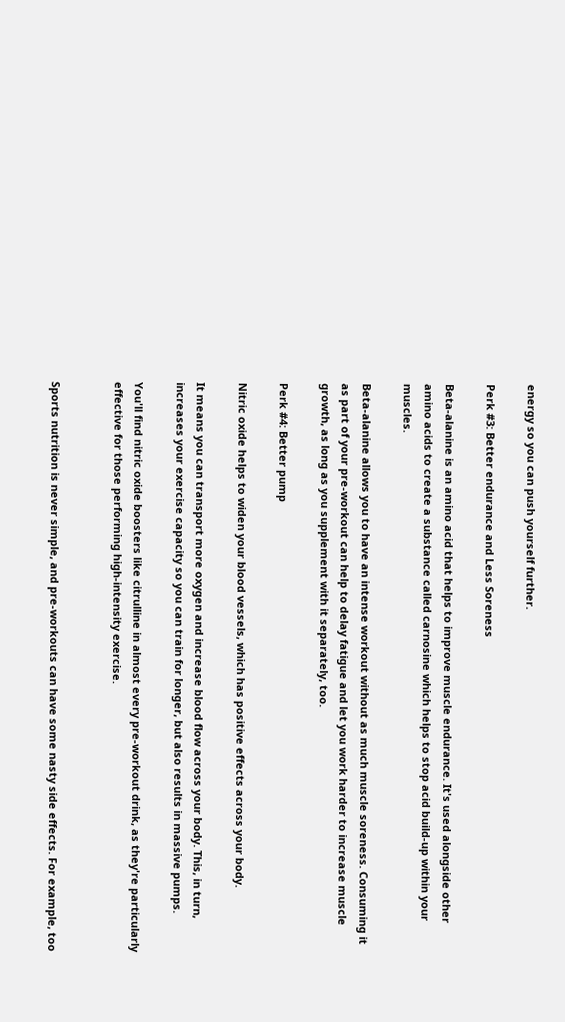energy so you can push yourself further.

Perk #3: Better endurance and Less Soreness

Beta-alanine is an amino acid that helps to improve muscle endurance. It's used alongside other amino acids to create a substance called carnosine which helps to stop acid build-up within your muscles.

Beta-alanine allows you to have an intense workout without as much muscle soreness. Consuming it as part of your pre-workout can help to delay fatigue and let you work harder to increase muscle growth, as long as you supplement with it separately, too.

Perk #4: Better pump

Nitric oxide helps to widen your blood vessels, which has positive effects across your body.

It means you can transport more oxygen and increase blood flow across your body. This, in turn, increases your exercise capacity so you can train for longer, but also results in massive pumps.

You'll find nitric oxide boosters like citrulline in almost every pre-workout drink, as they're particularly effective for those performing high-intensity exercise.


Sports nutrition is never simple, and pre-workouts can have some nasty side effects. For example, too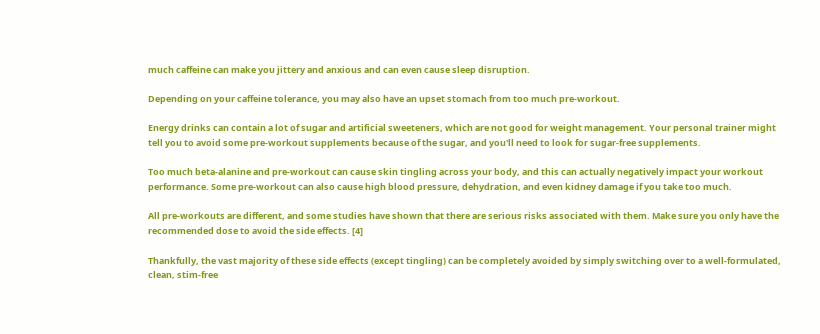much caffeine can make you jittery and anxious and can even cause sleep disruption.

Depending on your caffeine tolerance, you may also have an upset stomach from too much pre-workout.

Energy drinks can contain a lot of sugar and artificial sweeteners, which are not good for weight management. Your personal trainer might tell you to avoid some pre-workout supplements because of the sugar, and you'll need to look for sugar-free supplements.

Too much beta-alanine and pre-workout can cause skin tingling across your body, and this can actually negatively impact your workout performance. Some pre-workout can also cause high blood pressure, dehydration, and even kidney damage if you take too much.

All pre-workouts are different, and some studies have shown that there are serious risks associated with them. Make sure you only have the recommended dose to avoid the side effects. [4]

Thankfully, the vast majority of these side effects (except tingling) can be completely avoided by simply switching over to a well-formulated, clean, stim-free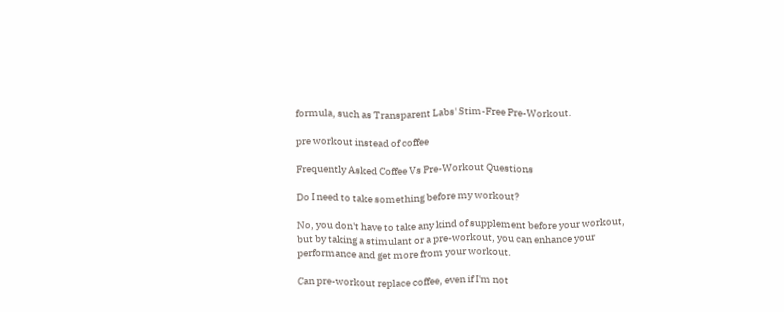formula, such as Transparent Labs' Stim-Free Pre-Workout.

pre workout instead of coffee

Frequently Asked Coffee Vs Pre-Workout Questions

Do I need to take something before my workout?

No, you don't have to take any kind of supplement before your workout, but by taking a stimulant or a pre-workout, you can enhance your performance and get more from your workout.

Can pre-workout replace coffee, even if I'm not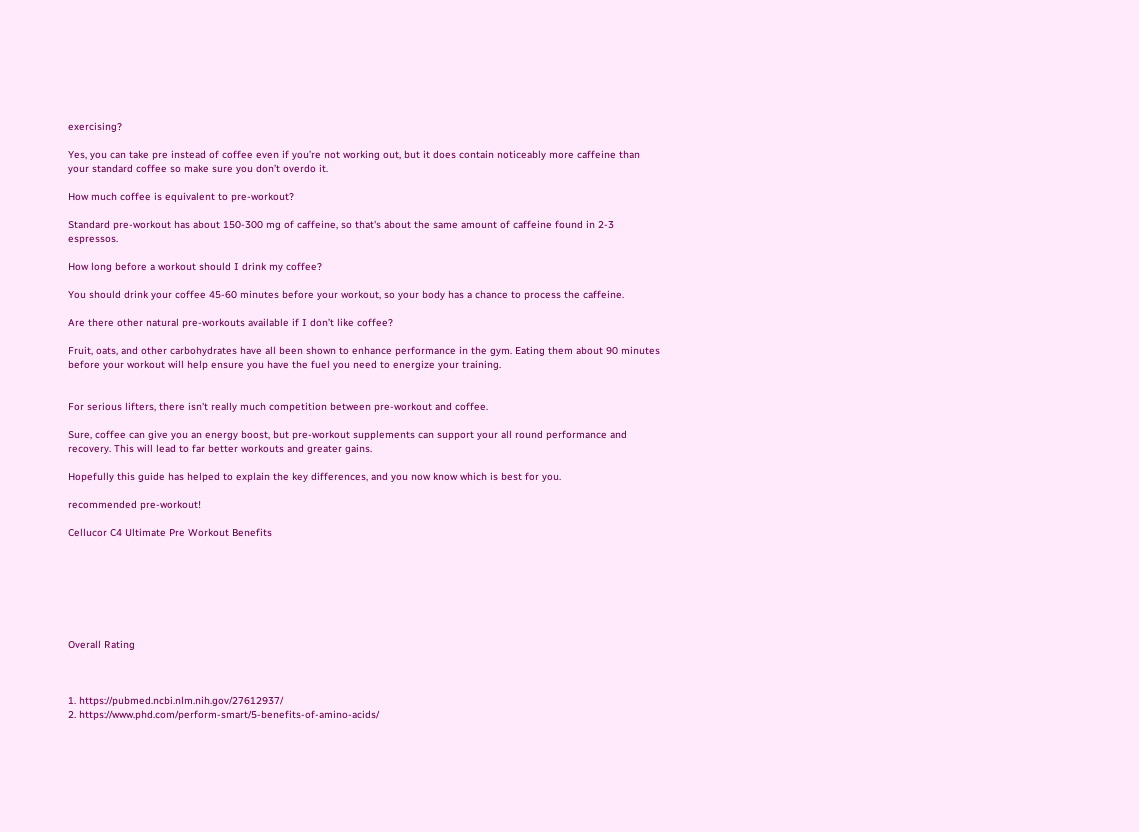exercising?

Yes, you can take pre instead of coffee even if you’re not working out, but it does contain noticeably more caffeine than your standard coffee so make sure you don’t overdo it.

How much coffee is equivalent to pre-workout?

Standard pre-workout has about 150-300 mg of caffeine, so that's about the same amount of caffeine found in 2-3 espressos.

How long before a workout should I drink my coffee?

You should drink your coffee 45-60 minutes before your workout, so your body has a chance to process the caffeine.

Are there other natural pre-workouts available if I don’t like coffee?

Fruit, oats, and other carbohydrates have all been shown to enhance performance in the gym. Eating them about 90 minutes before your workout will help ensure you have the fuel you need to energize your training.


For serious lifters, there isn't really much competition between pre-workout and coffee.

Sure, coffee can give you an energy boost, but pre-workout supplements can support your all round performance and recovery. This will lead to far better workouts and greater gains.

Hopefully this guide has helped to explain the key differences, and you now know which is best for you.

recommended pre-workout!

Cellucor C4 Ultimate Pre Workout Benefits







Overall Rating



1. https://pubmed.ncbi.nlm.nih.gov/27612937/
2. https://www.phd.com/perform-smart/5-benefits-of-amino-acids/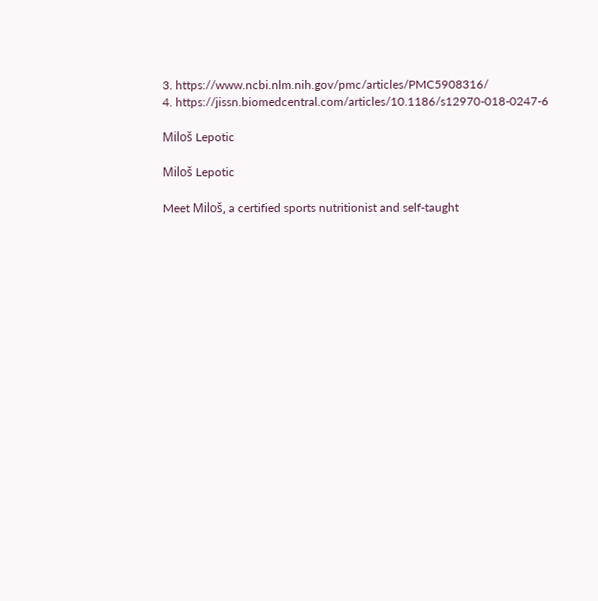3. https://www.ncbi.nlm.nih.gov/pmc/articles/PMC5908316/
4. https://jissn.biomedcentral.com/articles/10.1186/s12970-018-0247-6

Miloš Lepotic

Miloš Lepotic

Meet Miloš, a certified sports nutritionist and self-taught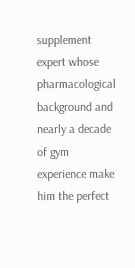supplement expert whose pharmacological background and nearly a decade of gym experience make him the perfect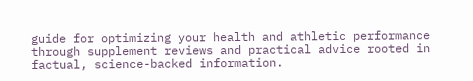guide for optimizing your health and athletic performance through supplement reviews and practical advice rooted in factual, science-backed information.